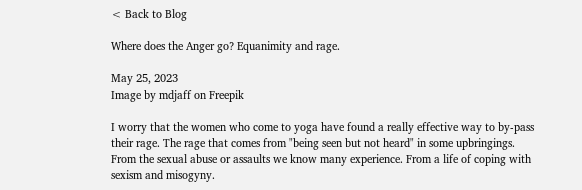< Back to Blog

Where does the Anger go? Equanimity and rage.

May 25, 2023
Image by mdjaff on Freepik

I worry that the women who come to yoga have found a really effective way to by-pass their rage. The rage that comes from "being seen but not heard" in some upbringings. From the sexual abuse or assaults we know many experience. From a life of coping with sexism and misogyny.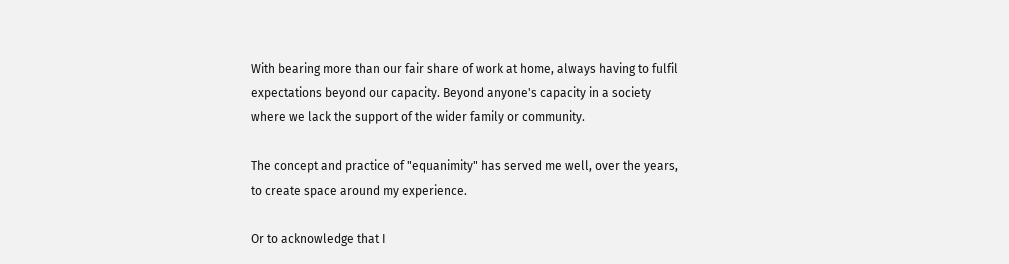With bearing more than our fair share of work at home, always having to fulfil expectations beyond our capacity. Beyond anyone's capacity in a society where we lack the support of the wider family or community.

The concept and practice of "equanimity" has served me well, over the years, to create space around my experience.

Or to acknowledge that I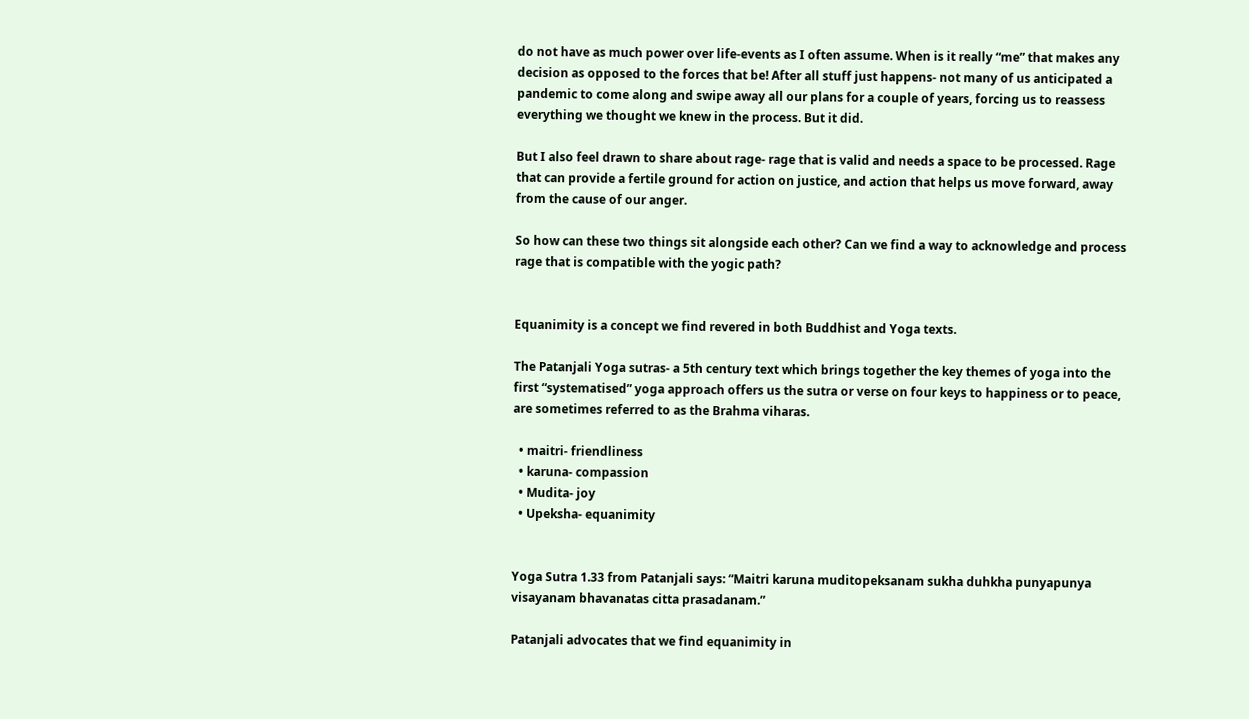do not have as much power over life-events as I often assume. When is it really “me” that makes any decision as opposed to the forces that be! After all stuff just happens- not many of us anticipated a pandemic to come along and swipe away all our plans for a couple of years, forcing us to reassess everything we thought we knew in the process. But it did.

But I also feel drawn to share about rage- rage that is valid and needs a space to be processed. Rage that can provide a fertile ground for action on justice, and action that helps us move forward, away from the cause of our anger.

So how can these two things sit alongside each other? Can we find a way to acknowledge and process rage that is compatible with the yogic path?


Equanimity is a concept we find revered in both Buddhist and Yoga texts.

The Patanjali Yoga sutras- a 5th century text which brings together the key themes of yoga into the first “systematised” yoga approach offers us the sutra or verse on four keys to happiness or to peace, are sometimes referred to as the Brahma viharas.

  • maitri- friendliness
  • karuna- compassion
  • Mudita- joy
  • Upeksha- equanimity


Yoga Sutra 1.33 from Patanjali says: “Maitri karuna muditopeksanam sukha duhkha punyapunya visayanam bhavanatas citta prasadanam.”

Patanjali advocates that we find equanimity in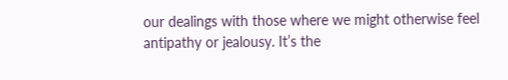our dealings with those where we might otherwise feel antipathy or jealousy. It’s the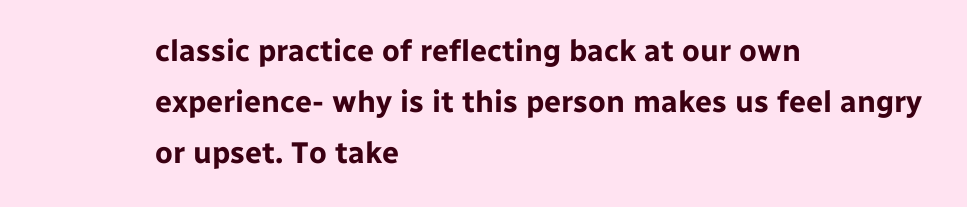classic practice of reflecting back at our own experience- why is it this person makes us feel angry or upset. To take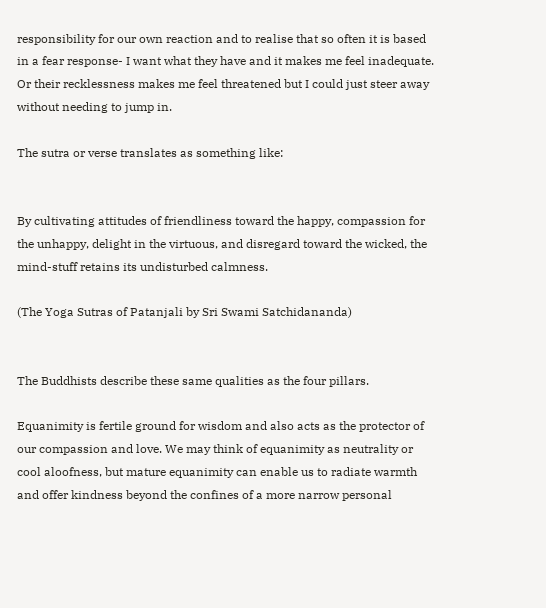responsibility for our own reaction and to realise that so often it is based in a fear response- I want what they have and it makes me feel inadequate. Or their recklessness makes me feel threatened but I could just steer away without needing to jump in.

The sutra or verse translates as something like:


By cultivating attitudes of friendliness toward the happy, compassion for the unhappy, delight in the virtuous, and disregard toward the wicked, the mind-stuff retains its undisturbed calmness.

(The Yoga Sutras of Patanjali by Sri Swami Satchidananda)


The Buddhists describe these same qualities as the four pillars.

Equanimity is fertile ground for wisdom and also acts as the protector of our compassion and love. We may think of equanimity as neutrality or cool aloofness, but mature equanimity can enable us to radiate warmth and offer kindness beyond the confines of a more narrow personal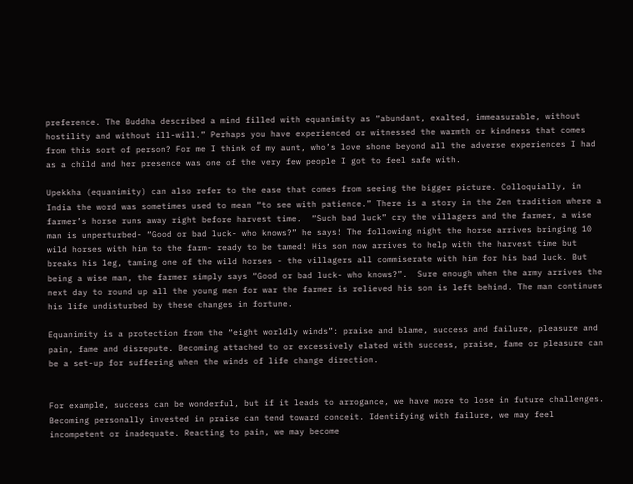preference. The Buddha described a mind filled with equanimity as “abundant, exalted, immeasurable, without hostility and without ill-will.” Perhaps you have experienced or witnessed the warmth or kindness that comes from this sort of person? For me I think of my aunt, who’s love shone beyond all the adverse experiences I had as a child and her presence was one of the very few people I got to feel safe with.

Upekkha (equanimity) can also refer to the ease that comes from seeing the bigger picture. Colloquially, in India the word was sometimes used to mean “to see with patience.” There is a story in the Zen tradition where a farmer’s horse runs away right before harvest time.  “Such bad luck” cry the villagers and the farmer, a wise man is unperturbed- “Good or bad luck- who knows?” he says! The following night the horse arrives bringing 10 wild horses with him to the farm- ready to be tamed! His son now arrives to help with the harvest time but breaks his leg, taming one of the wild horses - the villagers all commiserate with him for his bad luck. But being a wise man, the farmer simply says “Good or bad luck- who knows?”.  Sure enough when the army arrives the next day to round up all the young men for war the farmer is relieved his son is left behind. The man continues his life undisturbed by these changes in fortune.

Equanimity is a protection from the “eight worldly winds”: praise and blame, success and failure, pleasure and pain, fame and disrepute. Becoming attached to or excessively elated with success, praise, fame or pleasure can be a set-up for suffering when the winds of life change direction.


For example, success can be wonderful, but if it leads to arrogance, we have more to lose in future challenges. Becoming personally invested in praise can tend toward conceit. Identifying with failure, we may feel incompetent or inadequate. Reacting to pain, we may become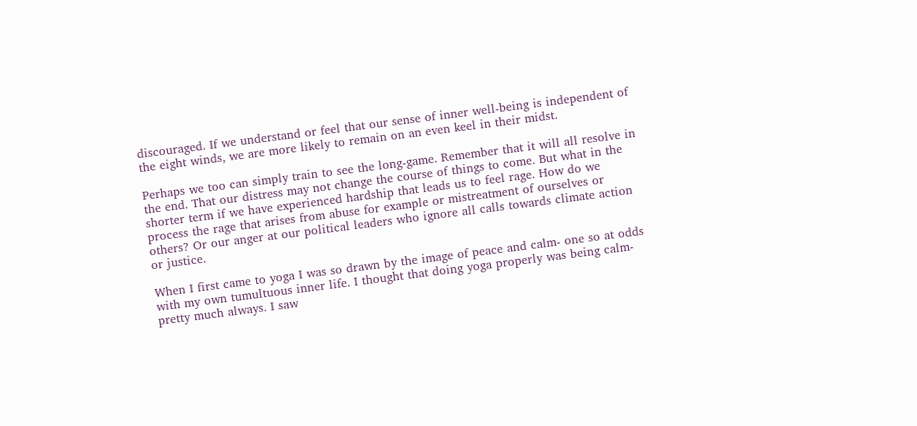discouraged. If we understand or feel that our sense of inner well-being is independent of the eight winds, we are more likely to remain on an even keel in their midst.

Perhaps we too can simply train to see the long-game. Remember that it will all resolve in the end. That our distress may not change the course of things to come. But what in the shorter term if we have experienced hardship that leads us to feel rage. How do we process the rage that arises from abuse for example or mistreatment of ourselves or others? Or our anger at our political leaders who ignore all calls towards climate action or justice.

When I first came to yoga I was so drawn by the image of peace and calm- one so at odds with my own tumultuous inner life. I thought that doing yoga properly was being calm- pretty much always. I saw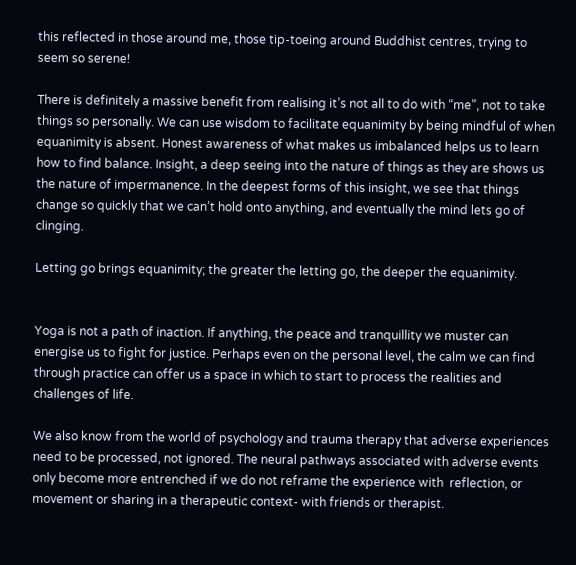this reflected in those around me, those tip-toeing around Buddhist centres, trying to seem so serene!

There is definitely a massive benefit from realising it’s not all to do with “me”, not to take things so personally. We can use wisdom to facilitate equanimity by being mindful of when equanimity is absent. Honest awareness of what makes us imbalanced helps us to learn how to find balance. Insight, a deep seeing into the nature of things as they are shows us the nature of impermanence. In the deepest forms of this insight, we see that things change so quickly that we can’t hold onto anything, and eventually the mind lets go of clinging.

Letting go brings equanimity; the greater the letting go, the deeper the equanimity.


Yoga is not a path of inaction. If anything, the peace and tranquillity we muster can energise us to fight for justice. Perhaps even on the personal level, the calm we can find through practice can offer us a space in which to start to process the realities and challenges of life.

We also know from the world of psychology and trauma therapy that adverse experiences need to be processed, not ignored. The neural pathways associated with adverse events only become more entrenched if we do not reframe the experience with  reflection, or movement or sharing in a therapeutic context- with friends or therapist.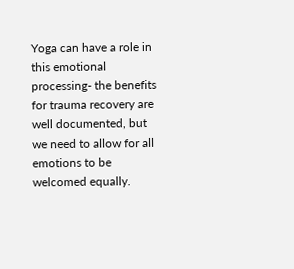Yoga can have a role in this emotional processing- the benefits for trauma recovery are well documented, but we need to allow for all emotions to be welcomed equally.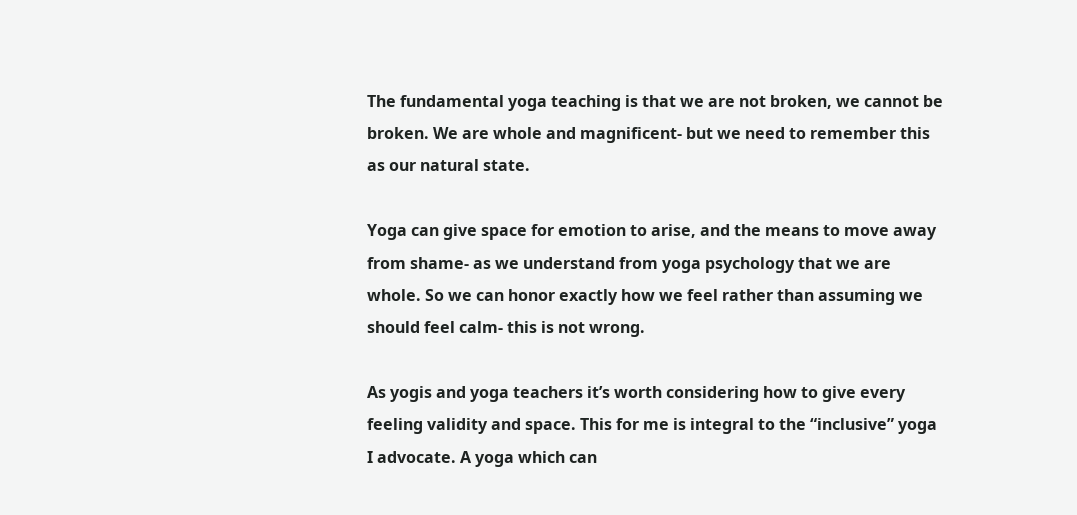The fundamental yoga teaching is that we are not broken, we cannot be broken. We are whole and magnificent- but we need to remember this as our natural state.

Yoga can give space for emotion to arise, and the means to move away from shame- as we understand from yoga psychology that we are whole. So we can honor exactly how we feel rather than assuming we should feel calm- this is not wrong.

As yogis and yoga teachers it’s worth considering how to give every feeling validity and space. This for me is integral to the “inclusive” yoga I advocate. A yoga which can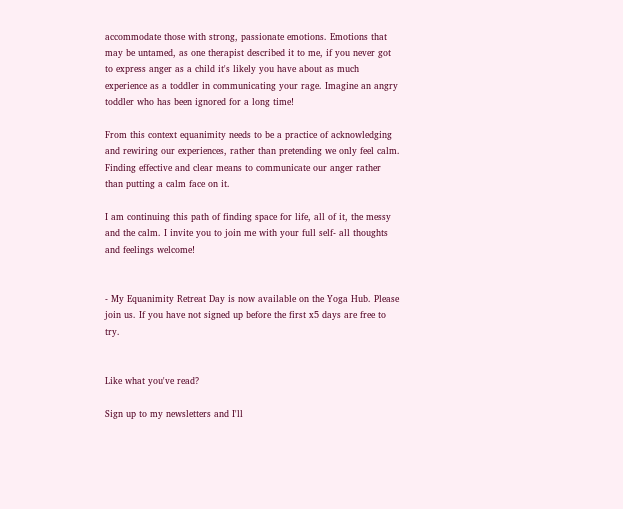accommodate those with strong, passionate emotions. Emotions that may be untamed, as one therapist described it to me, if you never got to express anger as a child it's likely you have about as much experience as a toddler in communicating your rage. Imagine an angry toddler who has been ignored for a long time!

From this context equanimity needs to be a practice of acknowledging and rewiring our experiences, rather than pretending we only feel calm. Finding effective and clear means to communicate our anger rather than putting a calm face on it.

I am continuing this path of finding space for life, all of it, the messy and the calm. I invite you to join me with your full self- all thoughts and feelings welcome!


- My Equanimity Retreat Day is now available on the Yoga Hub. Please join us. If you have not signed up before the first x5 days are free to try.


Like what you've read?

Sign up to my newsletters and I'll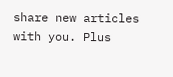share new articles with you. Plus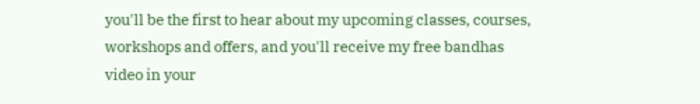you'll be the first to hear about my upcoming classes, courses, workshops and offers, and you'll receive my free bandhas video in your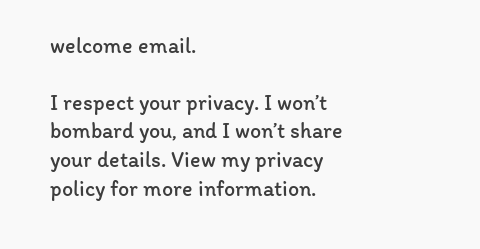welcome email.

I respect your privacy. I won’t bombard you, and I won’t share your details. View my privacy policy for more information.